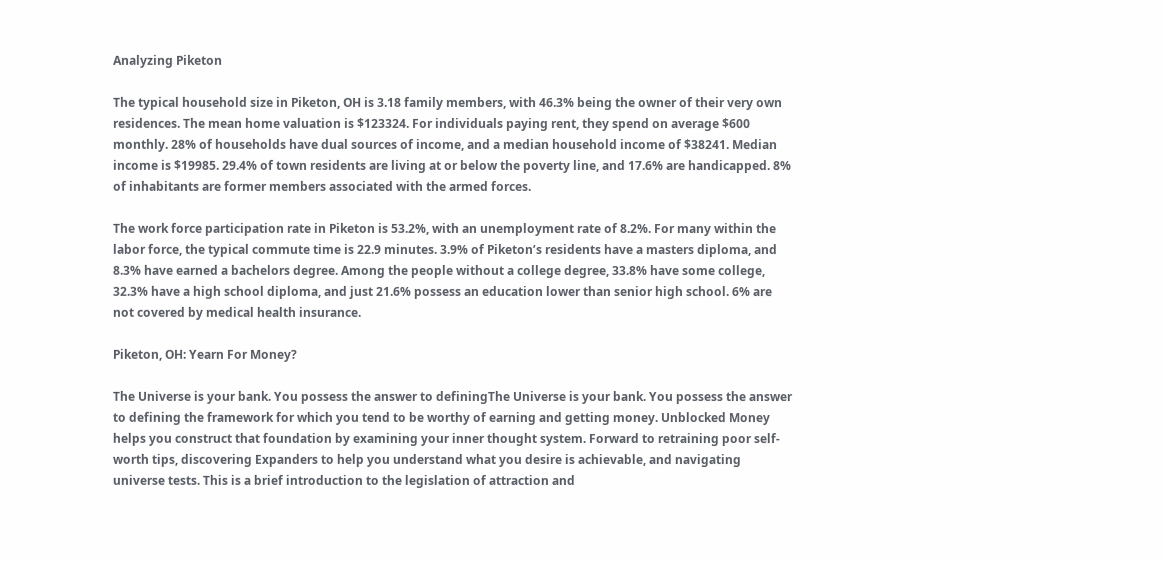Analyzing Piketon

The typical household size in Piketon, OH is 3.18 family members, with 46.3% being the owner of their very own residences. The mean home valuation is $123324. For individuals paying rent, they spend on average $600 monthly. 28% of households have dual sources of income, and a median household income of $38241. Median income is $19985. 29.4% of town residents are living at or below the poverty line, and 17.6% are handicapped. 8% of inhabitants are former members associated with the armed forces.

The work force participation rate in Piketon is 53.2%, with an unemployment rate of 8.2%. For many within the labor force, the typical commute time is 22.9 minutes. 3.9% of Piketon’s residents have a masters diploma, and 8.3% have earned a bachelors degree. Among the people without a college degree, 33.8% have some college, 32.3% have a high school diploma, and just 21.6% possess an education lower than senior high school. 6% are not covered by medical health insurance.

Piketon, OH: Yearn For Money?

The Universe is your bank. You possess the answer to definingThe Universe is your bank. You possess the answer to defining the framework for which you tend to be worthy of earning and getting money. Unblocked Money helps you construct that foundation by examining your inner thought system. Forward to retraining poor self-worth tips, discovering Expanders to help you understand what you desire is achievable, and navigating universe tests. This is a brief introduction to the legislation of attraction and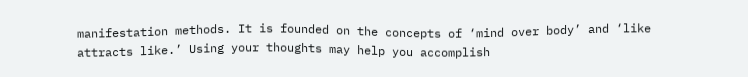manifestation methods. It is founded on the concepts of ‘mind over body’ and ‘like attracts like.’ Using your thoughts may help you accomplish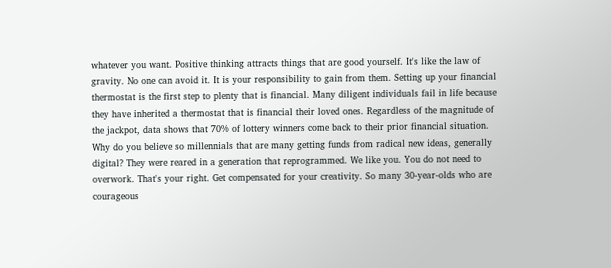whatever you want. Positive thinking attracts things that are good yourself. It's like the law of gravity. No one can avoid it. It is your responsibility to gain from them. Setting up your financial thermostat is the first step to plenty that is financial. Many diligent individuals fail in life because they have inherited a thermostat that is financial their loved ones. Regardless of the magnitude of the jackpot, data shows that 70% of lottery winners come back to their prior financial situation. Why do you believe so millennials that are many getting funds from radical new ideas, generally digital? They were reared in a generation that reprogrammed. We like you. You do not need to overwork. That's your right. Get compensated for your creativity. So many 30-year-olds who are courageous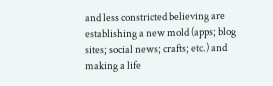and less constricted believing are establishing a new mold (apps; blog sites; social news; crafts; etc.) and making a life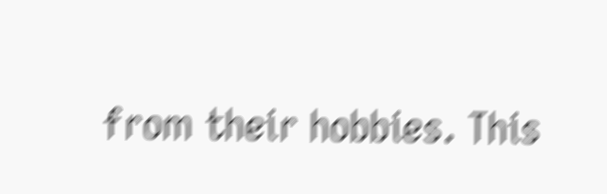from their hobbies. This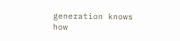generation knows how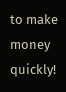to make money quickly!